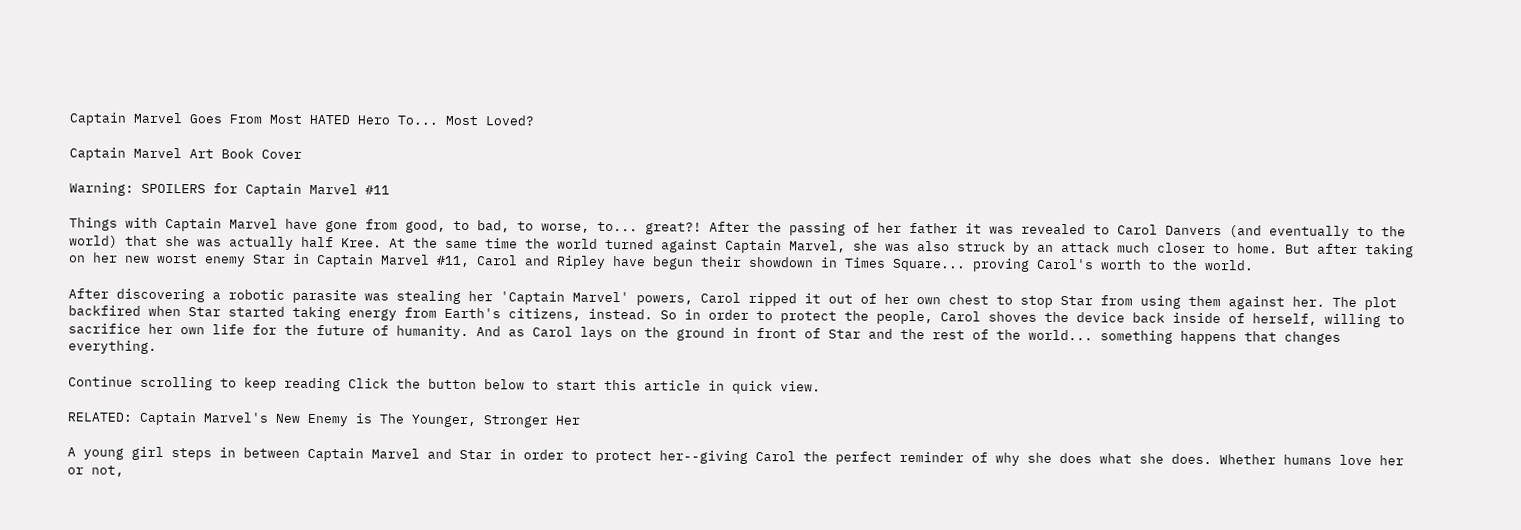Captain Marvel Goes From Most HATED Hero To... Most Loved?

Captain Marvel Art Book Cover

Warning: SPOILERS for Captain Marvel #11

Things with Captain Marvel have gone from good, to bad, to worse, to... great?! After the passing of her father it was revealed to Carol Danvers (and eventually to the world) that she was actually half Kree. At the same time the world turned against Captain Marvel, she was also struck by an attack much closer to home. But after taking on her new worst enemy Star in Captain Marvel #11, Carol and Ripley have begun their showdown in Times Square... proving Carol's worth to the world.

After discovering a robotic parasite was stealing her 'Captain Marvel' powers, Carol ripped it out of her own chest to stop Star from using them against her. The plot backfired when Star started taking energy from Earth's citizens, instead. So in order to protect the people, Carol shoves the device back inside of herself, willing to sacrifice her own life for the future of humanity. And as Carol lays on the ground in front of Star and the rest of the world... something happens that changes everything.

Continue scrolling to keep reading Click the button below to start this article in quick view.

RELATED: Captain Marvel's New Enemy is The Younger, Stronger Her

A young girl steps in between Captain Marvel and Star in order to protect her--giving Carol the perfect reminder of why she does what she does. Whether humans love her or not,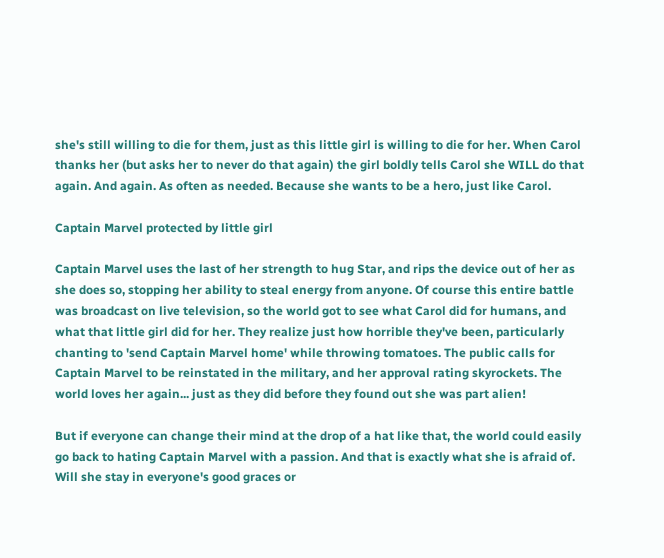she's still willing to die for them, just as this little girl is willing to die for her. When Carol thanks her (but asks her to never do that again) the girl boldly tells Carol she WILL do that again. And again. As often as needed. Because she wants to be a hero, just like Carol.

Captain Marvel protected by little girl

Captain Marvel uses the last of her strength to hug Star, and rips the device out of her as she does so, stopping her ability to steal energy from anyone. Of course this entire battle was broadcast on live television, so the world got to see what Carol did for humans, and what that little girl did for her. They realize just how horrible they've been, particularly chanting to 'send Captain Marvel home' while throwing tomatoes. The public calls for Captain Marvel to be reinstated in the military, and her approval rating skyrockets. The world loves her again... just as they did before they found out she was part alien!

But if everyone can change their mind at the drop of a hat like that, the world could easily go back to hating Captain Marvel with a passion. And that is exactly what she is afraid of. Will she stay in everyone's good graces or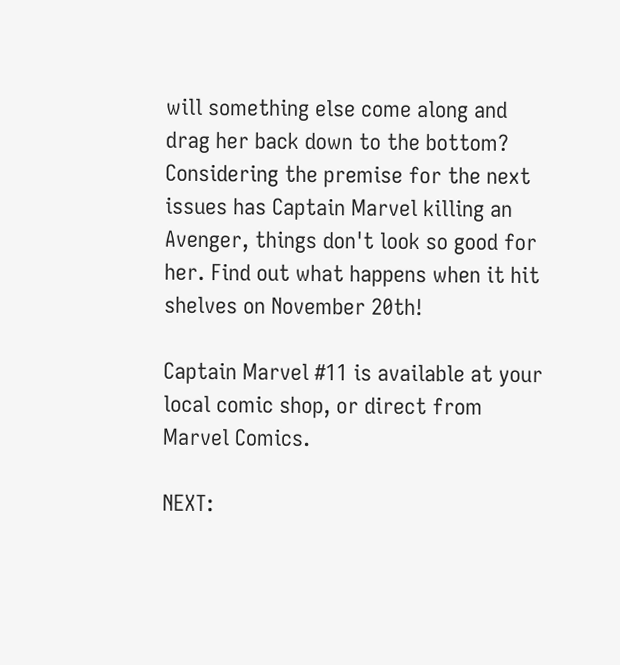will something else come along and drag her back down to the bottom? Considering the premise for the next issues has Captain Marvel killing an Avenger, things don't look so good for her. Find out what happens when it hit shelves on November 20th!

Captain Marvel #11 is available at your local comic shop, or direct from Marvel Comics.

NEXT: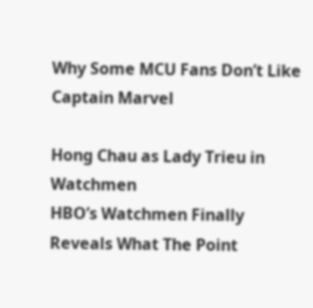Why Some MCU Fans Don’t Like Captain Marvel

Hong Chau as Lady Trieu in Watchmen
HBO’s Watchmen Finally Reveals What The Point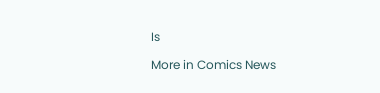Is

More in Comics News